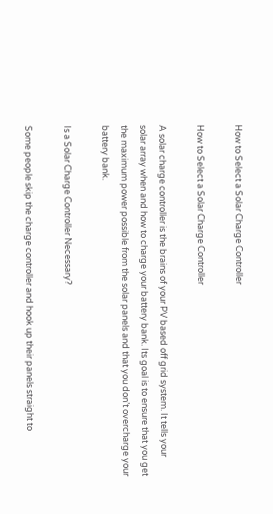How to Select a Solar Charge Controller

How to Select a Solar Charge Controller

A solar charge controller is the brains of your PV based off grid system. It tells your solar array when and how to charge your battery bank. Its goal is to ensure that you get the maximum power possible from the solar panels and that you don’t overcharge your battery bank.

Is a Solar Charge Controller Necessary?

Some people skip the charge controller and hook up their panels straight to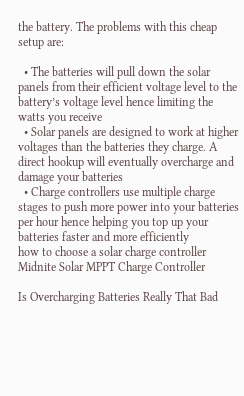the battery. The problems with this cheap setup are:

  • The batteries will pull down the solar panels from their efficient voltage level to the battery’s voltage level hence limiting the watts you receive
  • Solar panels are designed to work at higher voltages than the batteries they charge. A direct hookup will eventually overcharge and damage your batteries
  • Charge controllers use multiple charge stages to push more power into your batteries per hour hence helping you top up your batteries faster and more efficiently
how to choose a solar charge controller
Midnite Solar MPPT Charge Controller

Is Overcharging Batteries Really That Bad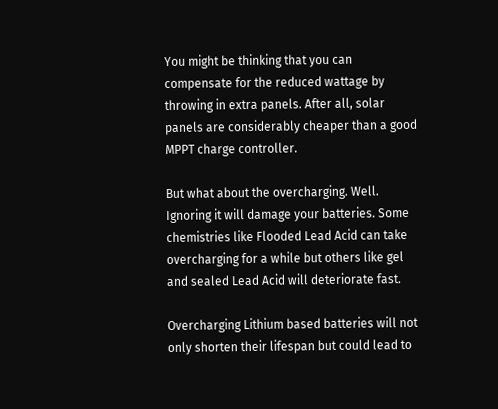You might be thinking that you can compensate for the reduced wattage by throwing in extra panels. After all, solar panels are considerably cheaper than a good MPPT charge controller.

But what about the overcharging. Well. Ignoring it will damage your batteries. Some chemistries like Flooded Lead Acid can take overcharging for a while but others like gel and sealed Lead Acid will deteriorate fast.

Overcharging Lithium based batteries will not only shorten their lifespan but could lead to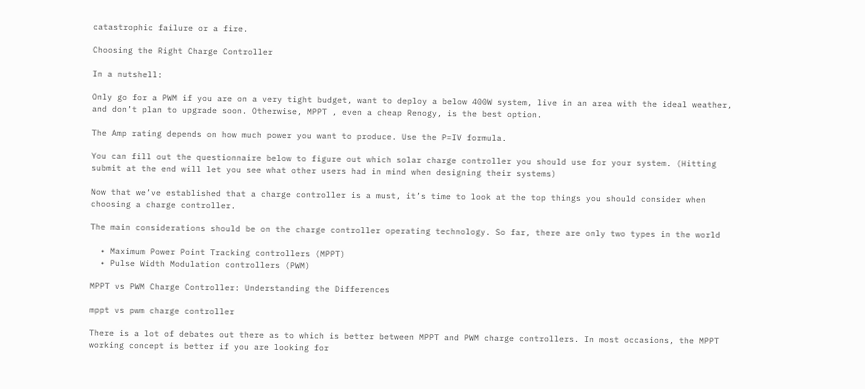catastrophic failure or a fire.

Choosing the Right Charge Controller

In a nutshell:

Only go for a PWM if you are on a very tight budget, want to deploy a below 400W system, live in an area with the ideal weather, and don’t plan to upgrade soon. Otherwise, MPPT , even a cheap Renogy, is the best option.

The Amp rating depends on how much power you want to produce. Use the P=IV formula.

You can fill out the questionnaire below to figure out which solar charge controller you should use for your system. (Hitting submit at the end will let you see what other users had in mind when designing their systems)

Now that we’ve established that a charge controller is a must, it’s time to look at the top things you should consider when choosing a charge controller.

The main considerations should be on the charge controller operating technology. So far, there are only two types in the world

  • Maximum Power Point Tracking controllers (MPPT)
  • Pulse Width Modulation controllers (PWM)

MPPT vs PWM Charge Controller: Understanding the Differences

mppt vs pwm charge controller

There is a lot of debates out there as to which is better between MPPT and PWM charge controllers. In most occasions, the MPPT working concept is better if you are looking for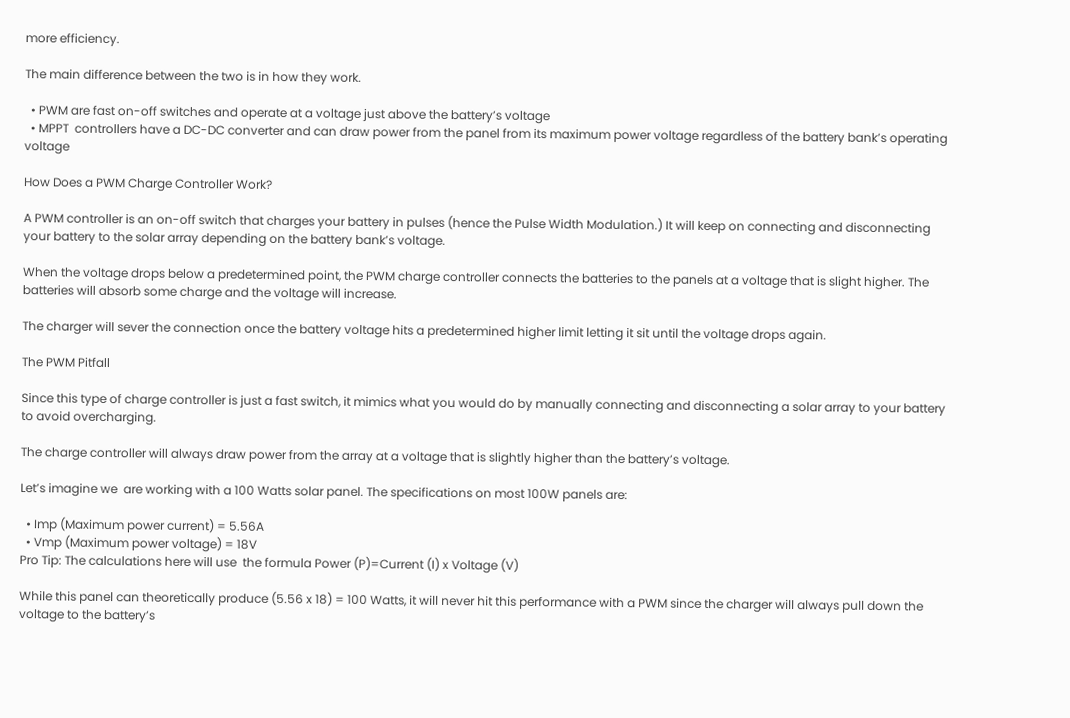more efficiency.

The main difference between the two is in how they work.

  • PWM are fast on-off switches and operate at a voltage just above the battery’s voltage
  • MPPT  controllers have a DC-DC converter and can draw power from the panel from its maximum power voltage regardless of the battery bank’s operating voltage

How Does a PWM Charge Controller Work?

A PWM controller is an on-off switch that charges your battery in pulses (hence the Pulse Width Modulation.) It will keep on connecting and disconnecting your battery to the solar array depending on the battery bank’s voltage.

When the voltage drops below a predetermined point, the PWM charge controller connects the batteries to the panels at a voltage that is slight higher. The batteries will absorb some charge and the voltage will increase.

The charger will sever the connection once the battery voltage hits a predetermined higher limit letting it sit until the voltage drops again.

The PWM Pitfall

Since this type of charge controller is just a fast switch, it mimics what you would do by manually connecting and disconnecting a solar array to your battery to avoid overcharging.

The charge controller will always draw power from the array at a voltage that is slightly higher than the battery’s voltage.

Let’s imagine we  are working with a 100 Watts solar panel. The specifications on most 100W panels are:

  • Imp (Maximum power current) = 5.56A
  • Vmp (Maximum power voltage) = 18V
Pro Tip: The calculations here will use  the formula Power (P)=Current (I) x Voltage (V)

While this panel can theoretically produce (5.56 x 18) = 100 Watts, it will never hit this performance with a PWM since the charger will always pull down the voltage to the battery’s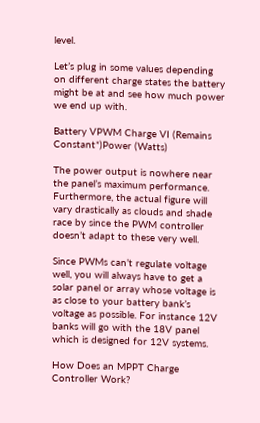level.

Let’s plug in some values depending on different charge states the battery might be at and see how much power we end up with.

Battery VPWM Charge VI (Remains Constant*)Power (Watts)

The power output is nowhere near the panel’s maximum performance. Furthermore, the actual figure will vary drastically as clouds and shade race by since the PWM controller doesn’t adapt to these very well.

Since PWMs can’t regulate voltage well, you will always have to get a solar panel or array whose voltage is as close to your battery bank’s voltage as possible. For instance 12V banks will go with the 18V panel which is designed for 12V systems.

How Does an MPPT Charge Controller Work?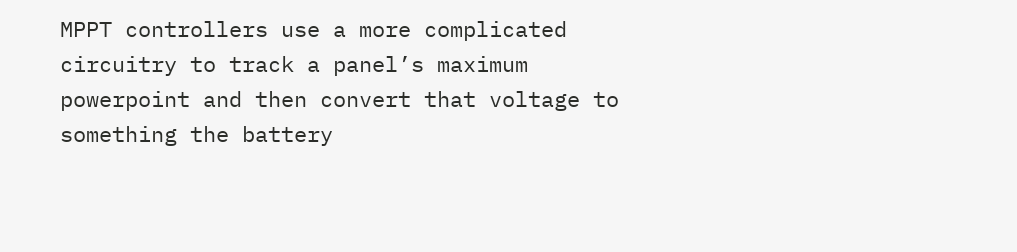MPPT controllers use a more complicated circuitry to track a panel’s maximum powerpoint and then convert that voltage to something the battery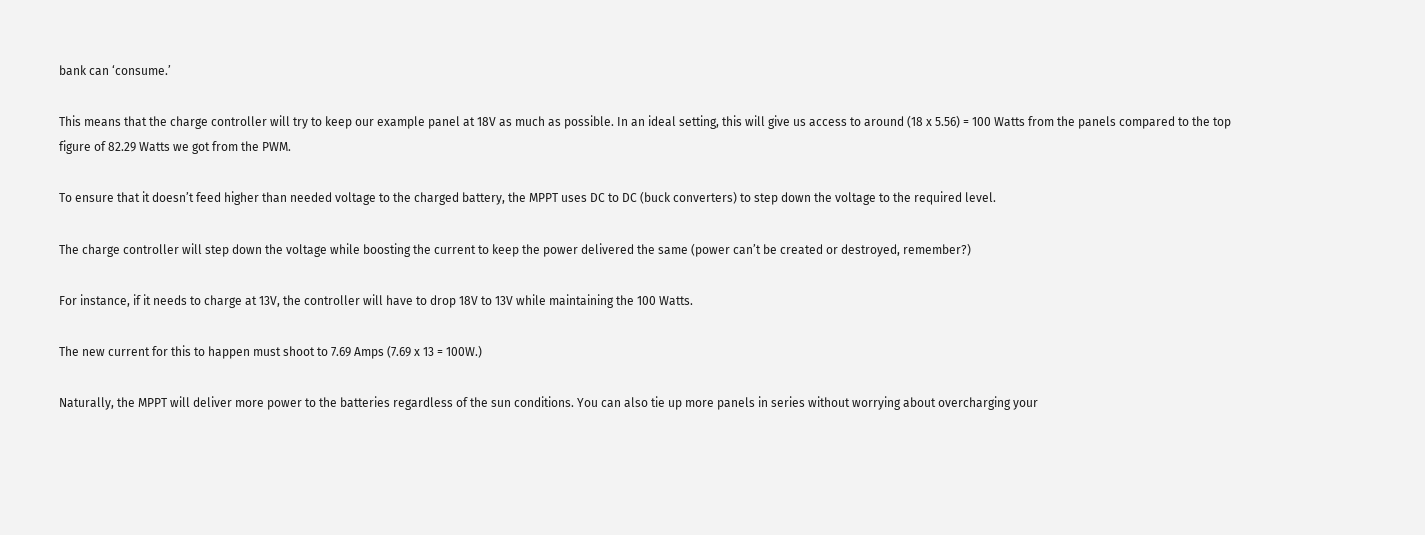bank can ‘consume.’

This means that the charge controller will try to keep our example panel at 18V as much as possible. In an ideal setting, this will give us access to around (18 x 5.56) = 100 Watts from the panels compared to the top figure of 82.29 Watts we got from the PWM.

To ensure that it doesn’t feed higher than needed voltage to the charged battery, the MPPT uses DC to DC (buck converters) to step down the voltage to the required level.

The charge controller will step down the voltage while boosting the current to keep the power delivered the same (power can’t be created or destroyed, remember?)

For instance, if it needs to charge at 13V, the controller will have to drop 18V to 13V while maintaining the 100 Watts.

The new current for this to happen must shoot to 7.69 Amps (7.69 x 13 = 100W.)

Naturally, the MPPT will deliver more power to the batteries regardless of the sun conditions. You can also tie up more panels in series without worrying about overcharging your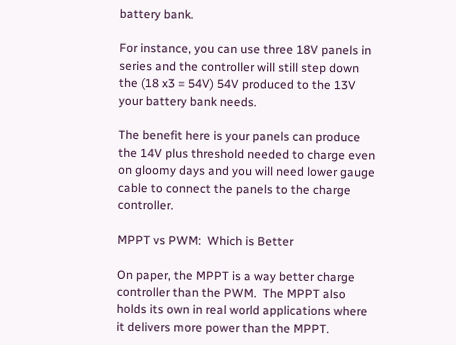battery bank.

For instance, you can use three 18V panels in series and the controller will still step down the (18 x3 = 54V) 54V produced to the 13V your battery bank needs.

The benefit here is your panels can produce the 14V plus threshold needed to charge even on gloomy days and you will need lower gauge cable to connect the panels to the charge controller.

MPPT vs PWM:  Which is Better

On paper, the MPPT is a way better charge controller than the PWM.  The MPPT also holds its own in real world applications where it delivers more power than the MPPT.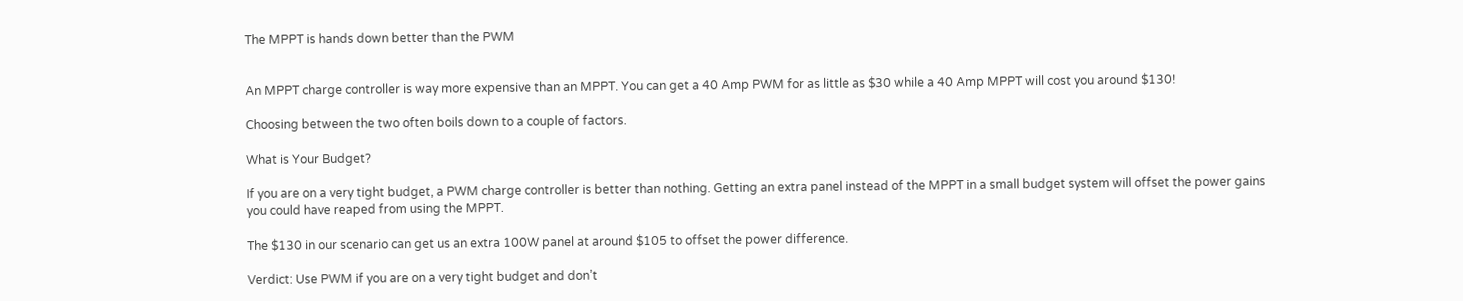The MPPT is hands down better than the PWM


An MPPT charge controller is way more expensive than an MPPT. You can get a 40 Amp PWM for as little as $30 while a 40 Amp MPPT will cost you around $130!

Choosing between the two often boils down to a couple of factors.

What is Your Budget?

If you are on a very tight budget, a PWM charge controller is better than nothing. Getting an extra panel instead of the MPPT in a small budget system will offset the power gains you could have reaped from using the MPPT.

The $130 in our scenario can get us an extra 100W panel at around $105 to offset the power difference.

Verdict: Use PWM if you are on a very tight budget and don’t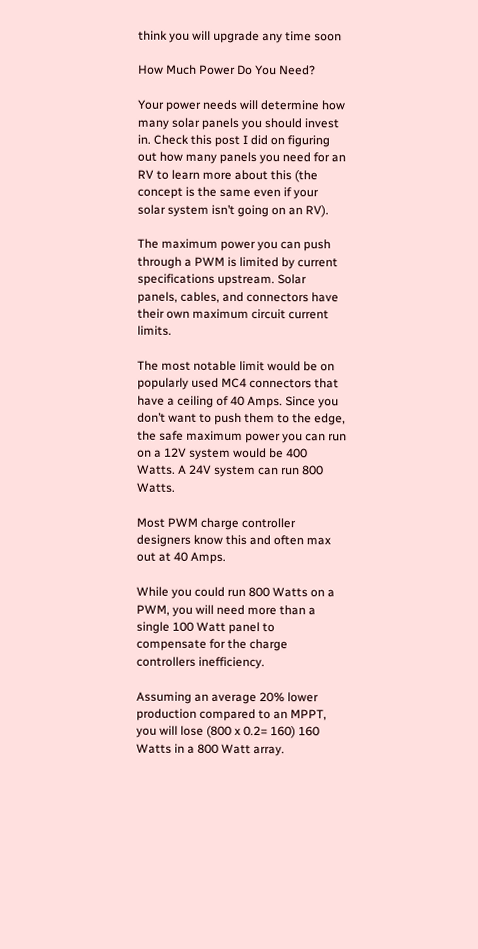think you will upgrade any time soon

How Much Power Do You Need?

Your power needs will determine how many solar panels you should invest in. Check this post I did on figuring out how many panels you need for an RV to learn more about this (the concept is the same even if your solar system isn’t going on an RV).

The maximum power you can push through a PWM is limited by current specifications upstream. Solar panels, cables, and connectors have their own maximum circuit current limits.

The most notable limit would be on popularly used MC4 connectors that have a ceiling of 40 Amps. Since you don’t want to push them to the edge, the safe maximum power you can run on a 12V system would be 400 Watts. A 24V system can run 800 Watts.

Most PWM charge controller designers know this and often max out at 40 Amps.

While you could run 800 Watts on a PWM, you will need more than a single 100 Watt panel to compensate for the charge controllers inefficiency.

Assuming an average 20% lower production compared to an MPPT, you will lose (800 x 0.2= 160) 160 Watts in a 800 Watt array.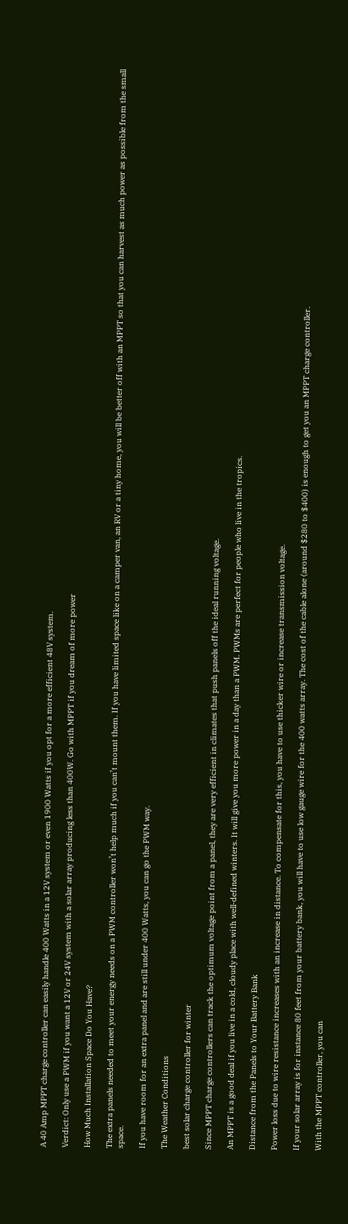A 40 Amp MPPT charge controller can easily handle 400 Watts in a 12V system or even 1900 Watts if you opt for a more efficient 48V system.

Verdict: Only use a PWM if you want a 12V or 24V system with a solar array producing less than 400W. Go with MPPT if you dream of more power

How Much Installation Space Do You Have?

The extra panels needed to meet your energy needs on a PWM controller won’t help much if you can’t mount them. If you have limited space like on a camper van, an RV or a tiny home, you will be better off with an MPPT so that you can harvest as much power as possible from the small space.

If you have room for an extra panel and are still under 400 Watts, you can go the PWM way.

The Weather Conditions

best solar charge controller for winter

Since MPPT charge controllers can track the optimum voltage point from a panel, they are very efficient in climates that push panels off the ideal running voltage.

An MPPT is a good deal if you live in a cold, cloudy place with well-defined winters. It will give you more power in a day than a PWM. PWMs are perfect for people who live in the tropics.

Distance from the Panels to Your Battery Bank

Power loss due to wire resistance increases with an increase in distance. To compensate for this, you have to use thicker wire or increase transmission voltage.

If your solar array is for instance 80 feet from your battery bank, you will have to use low gauge wire for the 400 watts array. The cost of the cable alone (around $280 to $400) is enough to get you an MPPT charge controller.

With the MPPT controller, you can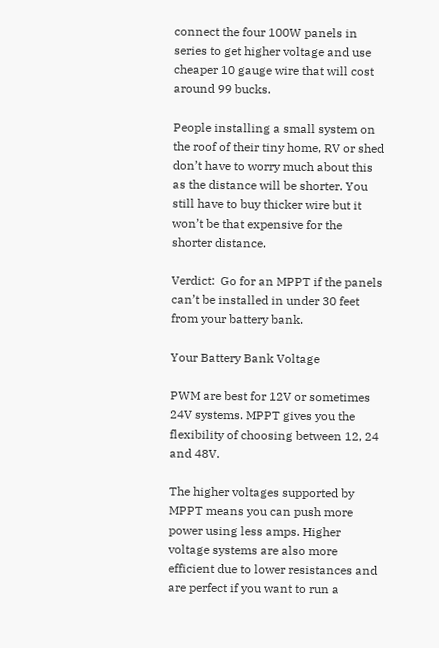connect the four 100W panels in series to get higher voltage and use cheaper 10 gauge wire that will cost around 99 bucks.

People installing a small system on the roof of their tiny home, RV or shed don’t have to worry much about this as the distance will be shorter. You still have to buy thicker wire but it won’t be that expensive for the shorter distance.

Verdict:  Go for an MPPT if the panels can’t be installed in under 30 feet from your battery bank.

Your Battery Bank Voltage

PWM are best for 12V or sometimes 24V systems. MPPT gives you the flexibility of choosing between 12, 24 and 48V.

The higher voltages supported by MPPT means you can push more power using less amps. Higher voltage systems are also more efficient due to lower resistances and are perfect if you want to run a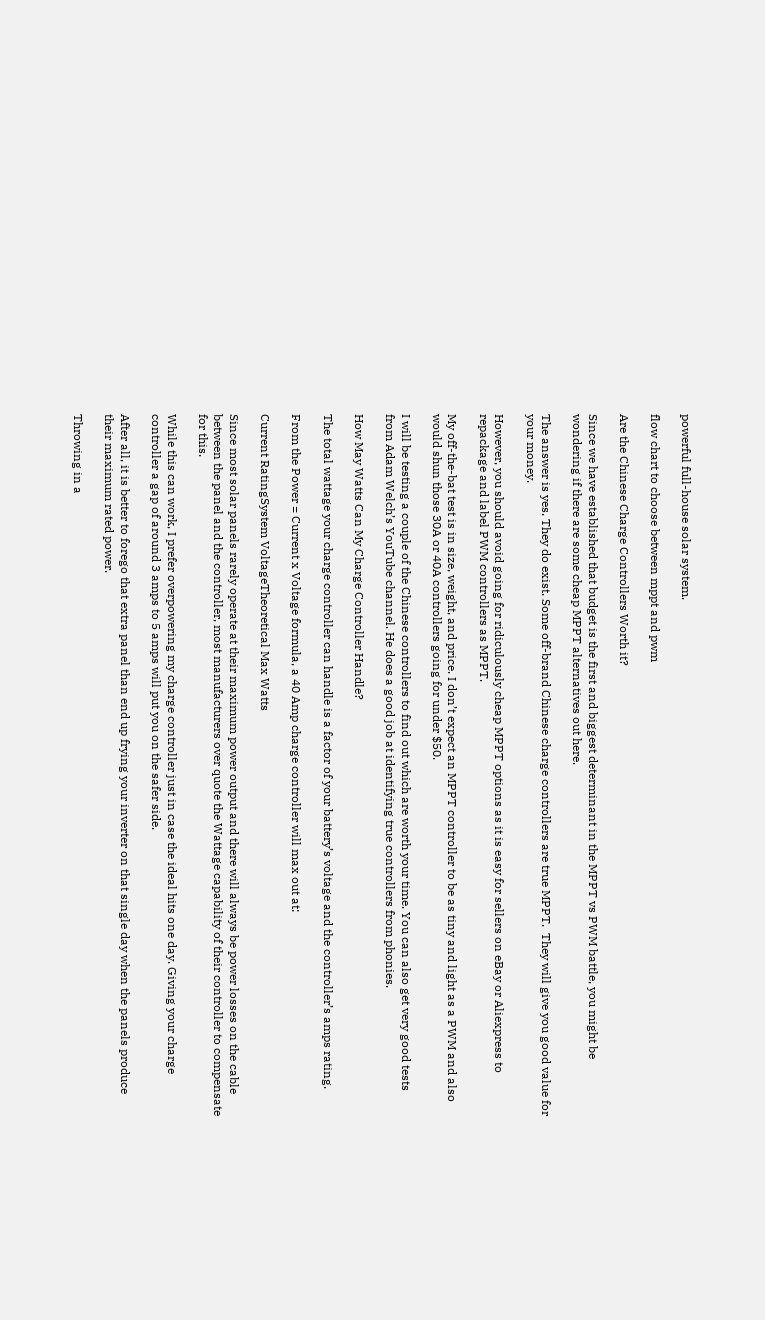powerful full-house solar system.

flow chart to choose between mppt and pwm

Are the Chinese Charge Controllers Worth it?

Since we have established that budget is the first and biggest determinant in the MPPT vs PWM battle, you might be wondering if there are some cheap MPPT alternatives out here.

The answer is yes. They do exist. Some off-brand Chinese charge controllers are true MPPT.  They will give you good value for your money.

However, you should avoid going for ridiculously cheap MPPT options as it is easy for sellers on eBay or Aliexpress to repackage and label PWM controllers as MPPT.

My off-the-bat test is in size, weight, and price. I don’t expect an MPPT controller to be as tiny and light as a PWM and also would shun those 30A or 40A controllers going for under $50.

I will be testing a couple of the Chinese controllers to find out which are worth your time. You can also get very good tests from Adam Welch’s YouTube channel. He does a good job at identifying true controllers from phonies.

How May Watts Can My Charge Controller Handle?

The total wattage your charge controller can handle is a factor of your battery’s voltage and the controller’s amps rating.

From the Power = Current x Voltage formula, a 40 Amp charge controller will max out at:

Current RatingSystem VoltageTheoretical Max Watts

Since most solar panels rarely operate at their maximum power output and there will always be power losses on the cable between the panel and the controller, most manufacturers over quote the Wattage capability of their controller to compensate for this.

While this can work, I prefer overpowering my charge controller just in case the ideal hits one day. Giving your charge controller a gap of around 3 amps to 5 amps will put you on the safer side.

After all, it is better to forego that extra panel than end up frying your inverter on that single day when the panels produce their maximum rated power.

Throwing in a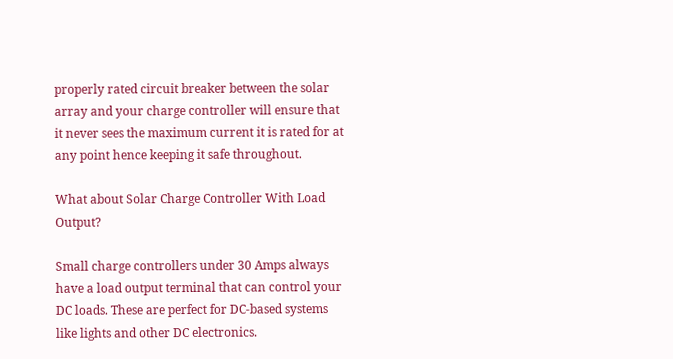properly rated circuit breaker between the solar array and your charge controller will ensure that it never sees the maximum current it is rated for at any point hence keeping it safe throughout.

What about Solar Charge Controller With Load Output?

Small charge controllers under 30 Amps always have a load output terminal that can control your DC loads. These are perfect for DC-based systems like lights and other DC electronics.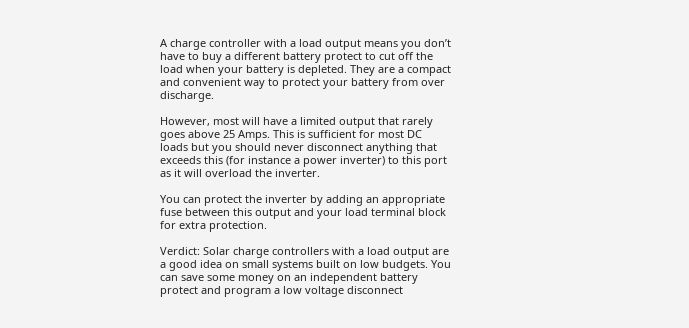A charge controller with a load output means you don’t have to buy a different battery protect to cut off the load when your battery is depleted. They are a compact and convenient way to protect your battery from over discharge.

However, most will have a limited output that rarely goes above 25 Amps. This is sufficient for most DC loads but you should never disconnect anything that exceeds this (for instance a power inverter) to this port as it will overload the inverter.

You can protect the inverter by adding an appropriate fuse between this output and your load terminal block for extra protection.

Verdict: Solar charge controllers with a load output are a good idea on small systems built on low budgets. You can save some money on an independent battery protect and program a low voltage disconnect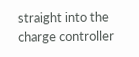straight into the charge controller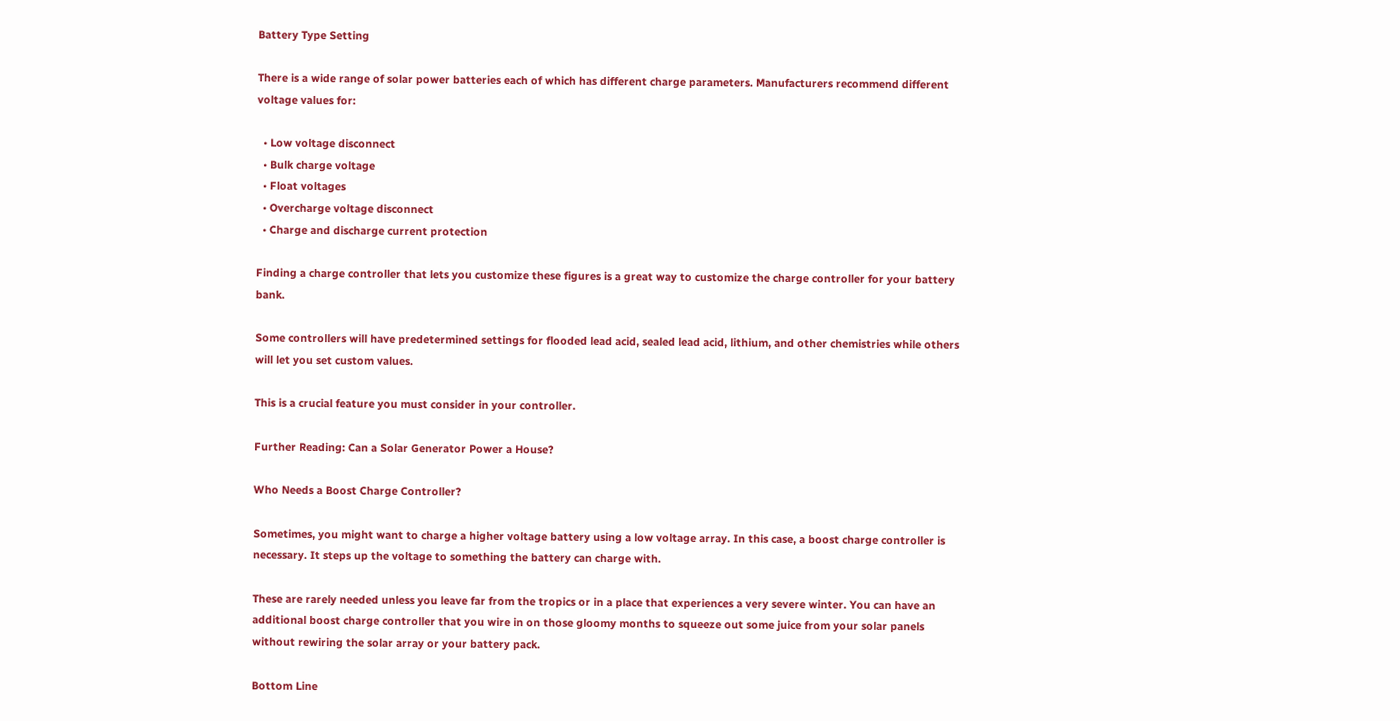Battery Type Setting

There is a wide range of solar power batteries each of which has different charge parameters. Manufacturers recommend different voltage values for:

  • Low voltage disconnect
  • Bulk charge voltage
  • Float voltages
  • Overcharge voltage disconnect
  • Charge and discharge current protection

Finding a charge controller that lets you customize these figures is a great way to customize the charge controller for your battery bank.

Some controllers will have predetermined settings for flooded lead acid, sealed lead acid, lithium, and other chemistries while others will let you set custom values.

This is a crucial feature you must consider in your controller.

Further Reading: Can a Solar Generator Power a House?

Who Needs a Boost Charge Controller?

Sometimes, you might want to charge a higher voltage battery using a low voltage array. In this case, a boost charge controller is necessary. It steps up the voltage to something the battery can charge with.

These are rarely needed unless you leave far from the tropics or in a place that experiences a very severe winter. You can have an additional boost charge controller that you wire in on those gloomy months to squeeze out some juice from your solar panels without rewiring the solar array or your battery pack.

Bottom Line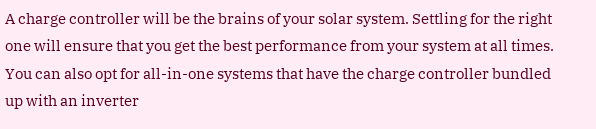A charge controller will be the brains of your solar system. Settling for the right one will ensure that you get the best performance from your system at all times. You can also opt for all-in-one systems that have the charge controller bundled up with an inverter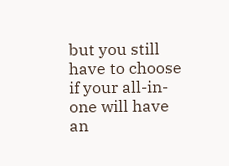but you still have to choose if your all-in-one will have an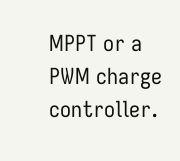MPPT or a PWM charge controller.